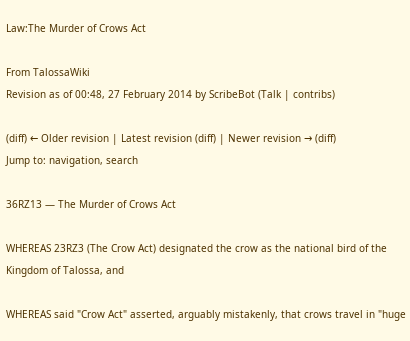Law:The Murder of Crows Act

From TalossaWiki
Revision as of 00:48, 27 February 2014 by ScribeBot (Talk | contribs)

(diff) ← Older revision | Latest revision (diff) | Newer revision → (diff)
Jump to: navigation, search

36RZ13 — The Murder of Crows Act

WHEREAS 23RZ3 (The Crow Act) designated the crow as the national bird of the Kingdom of Talossa, and

WHEREAS said "Crow Act" asserted, arguably mistakenly, that crows travel in "huge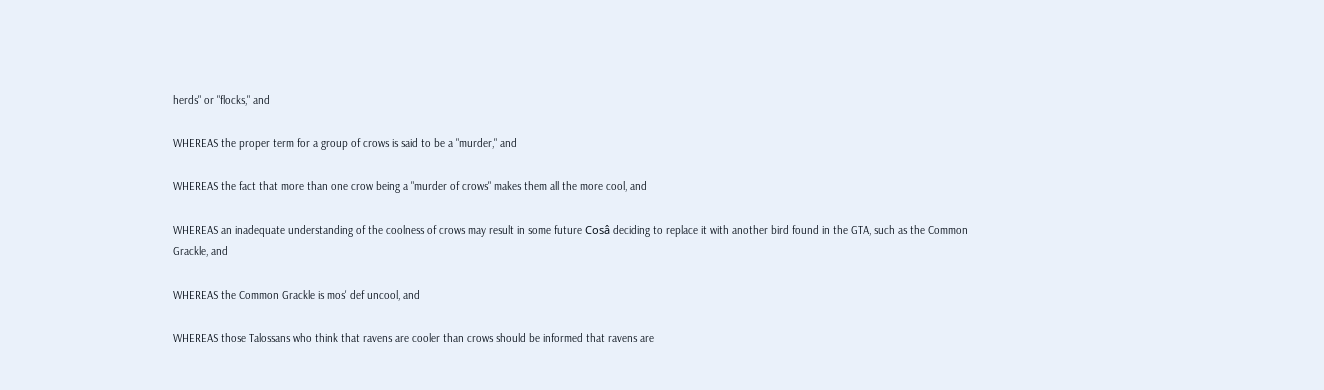herds" or "flocks," and

WHEREAS the proper term for a group of crows is said to be a "murder," and

WHEREAS the fact that more than one crow being a "murder of crows" makes them all the more cool, and

WHEREAS an inadequate understanding of the coolness of crows may result in some future Cosâ deciding to replace it with another bird found in the GTA, such as the Common Grackle, and

WHEREAS the Common Grackle is mos' def uncool, and

WHEREAS those Talossans who think that ravens are cooler than crows should be informed that ravens are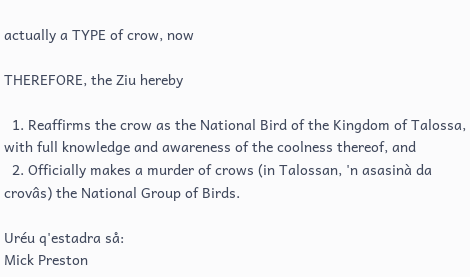actually a TYPE of crow, now

THEREFORE, the Ziu hereby

  1. Reaffirms the crow as the National Bird of the Kingdom of Talossa, with full knowledge and awareness of the coolness thereof, and
  2. Officially makes a murder of crows (in Talossan, 'n asasinà da crovâs) the National Group of Birds.

Uréu q'estadra så:
Mick Preston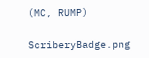(MC, RUMP)

ScriberyBadge.png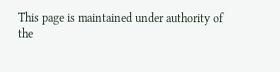This page is maintained under authority of
the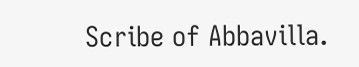Scribe of Abbavilla.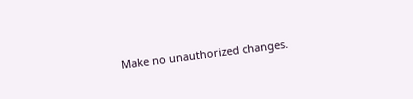Make no unauthorized changes.